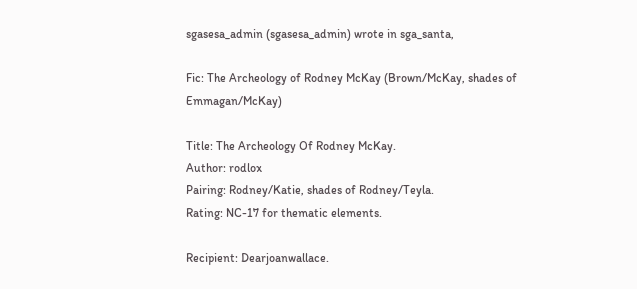sgasesa_admin (sgasesa_admin) wrote in sga_santa,

Fic: The Archeology of Rodney McKay (Brown/McKay, shades of Emmagan/McKay)

Title: The Archeology Of Rodney McKay.
Author: rodlox
Pairing: Rodney/Katie, shades of Rodney/Teyla.
Rating: NC-17 for thematic elements.

Recipient: Dearjoanwallace.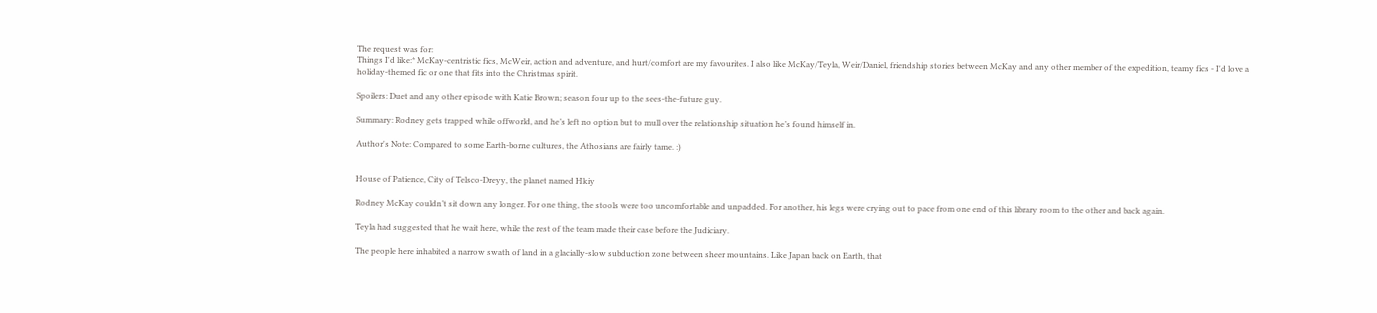The request was for:
Things I'd like:* McKay-centristic fics, McWeir, action and adventure, and hurt/comfort are my favourites. I also like McKay/Teyla, Weir/Daniel, friendship stories between McKay and any other member of the expedition, teamy fics - I'd love a holiday-themed fic or one that fits into the Christmas spirit.

Spoilers: Duet and any other episode with Katie Brown; season four up to the sees-the-future guy.

Summary: Rodney gets trapped while offworld, and he’s left no option but to mull over the relationship situation he’s found himself in.

Author's Note: Compared to some Earth-borne cultures, the Athosians are fairly tame. :)


House of Patience, City of Telsco-Dreyy, the planet named Hkiy

Rodney McKay couldn’t sit down any longer. For one thing, the stools were too uncomfortable and unpadded. For another, his legs were crying out to pace from one end of this library room to the other and back again.

Teyla had suggested that he wait here, while the rest of the team made their case before the Judiciary.

The people here inhabited a narrow swath of land in a glacially-slow subduction zone between sheer mountains. Like Japan back on Earth, that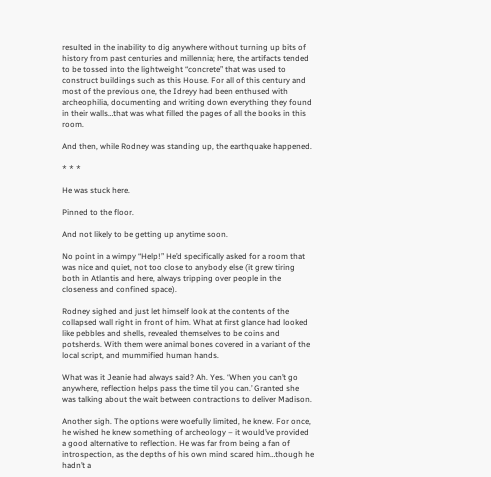resulted in the inability to dig anywhere without turning up bits of history from past centuries and millennia; here, the artifacts tended to be tossed into the lightweight “concrete” that was used to construct buildings such as this House. For all of this century and most of the previous one, the Idreyy had been enthused with archeophilia, documenting and writing down everything they found in their walls…that was what filled the pages of all the books in this room.

And then, while Rodney was standing up, the earthquake happened.

* * *

He was stuck here.

Pinned to the floor.

And not likely to be getting up anytime soon.

No point in a wimpy “Help!” He’d specifically asked for a room that was nice and quiet, not too close to anybody else (it grew tiring both in Atlantis and here, always tripping over people in the closeness and confined space).

Rodney sighed and just let himself look at the contents of the collapsed wall right in front of him. What at first glance had looked like pebbles and shells, revealed themselves to be coins and potsherds. With them were animal bones covered in a variant of the local script, and mummified human hands.

What was it Jeanie had always said? Ah. Yes. ‘When you can’t go anywhere, reflection helps pass the time til you can.’ Granted she was talking about the wait between contractions to deliver Madison.

Another sigh. The options were woefully limited, he knew. For once, he wished he knew something of archeology – it would’ve provided a good alternative to reflection. He was far from being a fan of introspection, as the depths of his own mind scared him…though he hadn’t a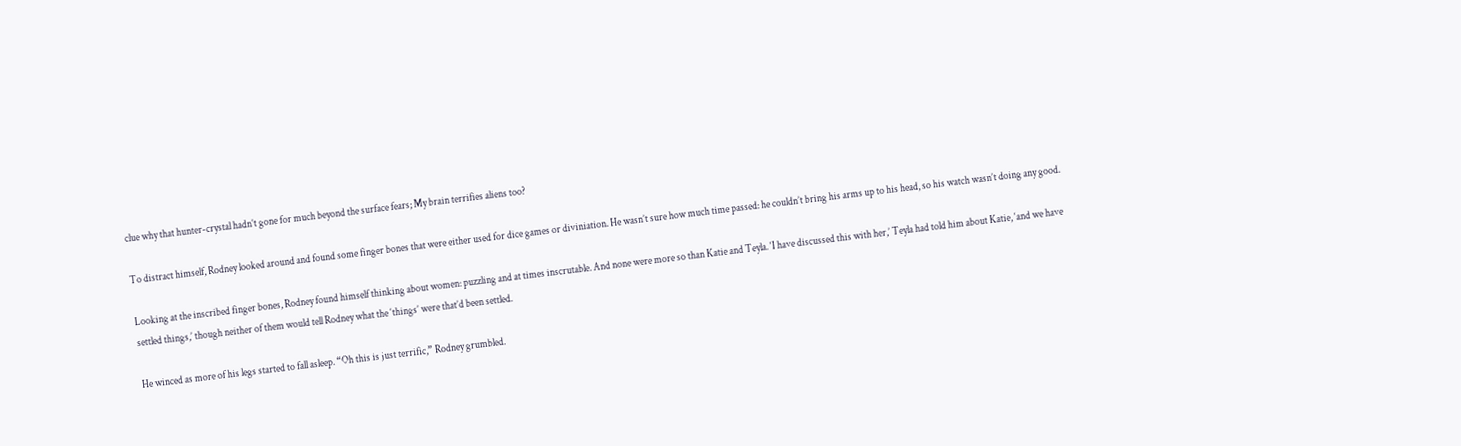clue why that hunter-crystal hadn’t gone for much beyond the surface fears; My brain terrifies aliens too?

To distract himself, Rodney looked around and found some finger bones that were either used for dice games or diviniation. He wasn’t sure how much time passed: he couldn’t bring his arms up to his head, so his watch wasn’t doing any good.

Looking at the inscribed finger bones, Rodney found himself thinking about women: puzzling and at times inscrutable. And none were more so than Katie and Teyla. ‘I have discussed this with her,’ Teyla had told him about Katie, ‘and we have settled things,’ though neither of them would tell Rodney what the ‘things’ were that’d been settled.

He winced as more of his legs started to fall asleep. “Oh this is just terrific,” Rodney grumbled.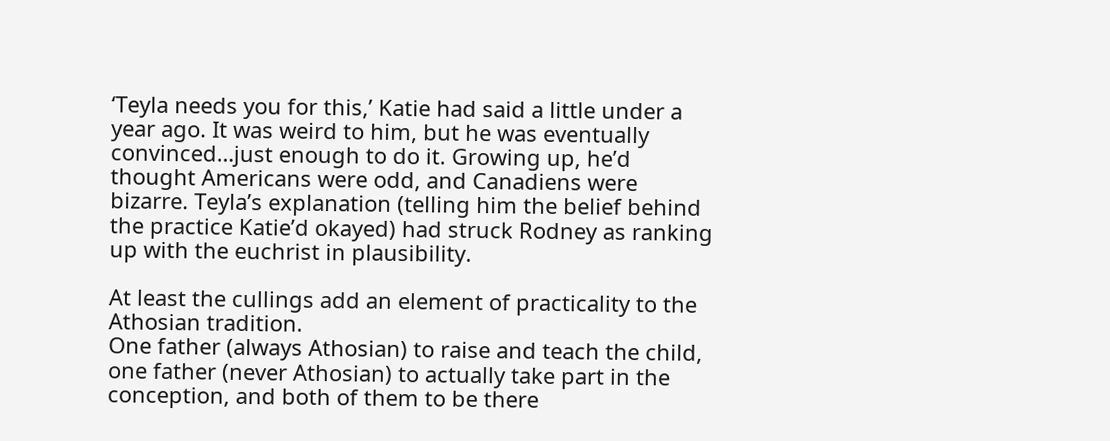‘Teyla needs you for this,’ Katie had said a little under a year ago. It was weird to him, but he was eventually convinced…just enough to do it. Growing up, he’d thought Americans were odd, and Canadiens were bizarre. Teyla’s explanation (telling him the belief behind the practice Katie’d okayed) had struck Rodney as ranking up with the euchrist in plausibility.

At least the cullings add an element of practicality to the Athosian tradition.
One father (always Athosian) to raise and teach the child, one father (never Athosian) to actually take part in the conception, and both of them to be there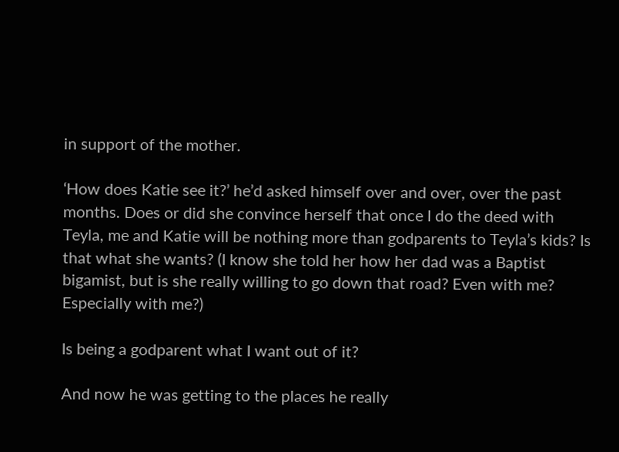in support of the mother.

‘How does Katie see it?’ he’d asked himself over and over, over the past months. Does or did she convince herself that once I do the deed with Teyla, me and Katie will be nothing more than godparents to Teyla’s kids? Is that what she wants? (I know she told her how her dad was a Baptist bigamist, but is she really willing to go down that road? Even with me? Especially with me?)

Is being a godparent what I want out of it?

And now he was getting to the places he really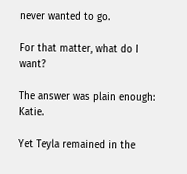never wanted to go.

For that matter, what do I want?

The answer was plain enough: Katie.

Yet Teyla remained in the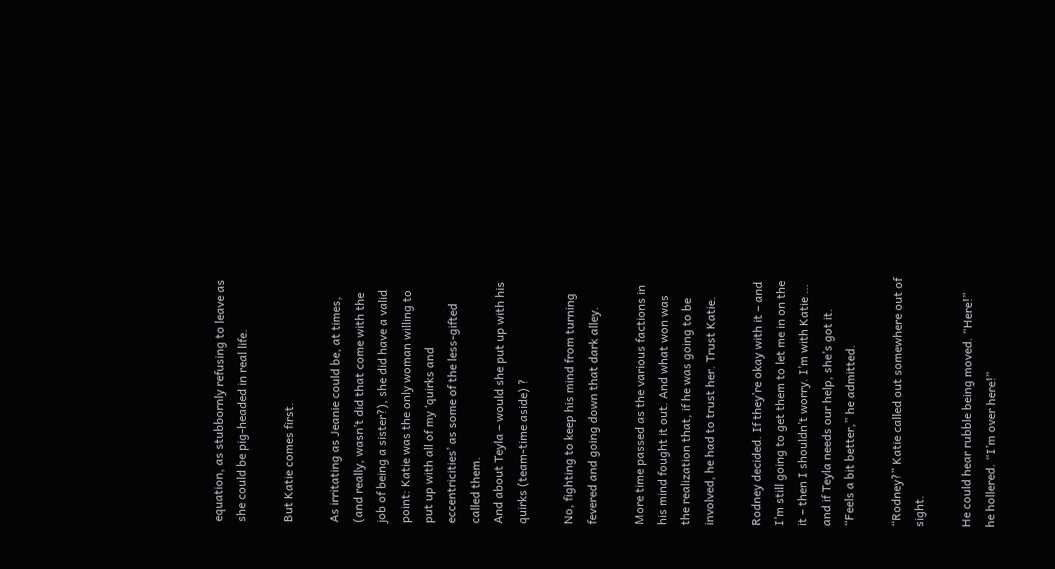equation, as stubbornly refusing to leave as she could be pig-headed in real life.

But Katie comes first.

As irritating as Jeanie could be, at times, (and really, wasn’t did that come with the job of being a sister?), she did have a valid point: Katie was the only woman willing to put up with all of my ‘quirks and eccentricities’ as some of the less-gifted called them.
And about Teyla – would she put up with his quirks (team-time aside) ?

No, fighting to keep his mind from turning fevered and going down that dark alley.

More time passed as the various factions in his mind fought it out. And what won was the realization that, if he was going to be involved, he had to trust her. Trust Katie.

Rodney decided. If they’re okay with it – and I’m still going to get them to let me in on the it – then I shouldn’t worry. I’m with Katie … and if Teyla needs our help, she’s got it. “Feels a bit better,” he admitted.

“Rodney?” Katie called out somewhere out of sight.

He could hear rubble being moved. “Here!” he hollered. “I’m over here!”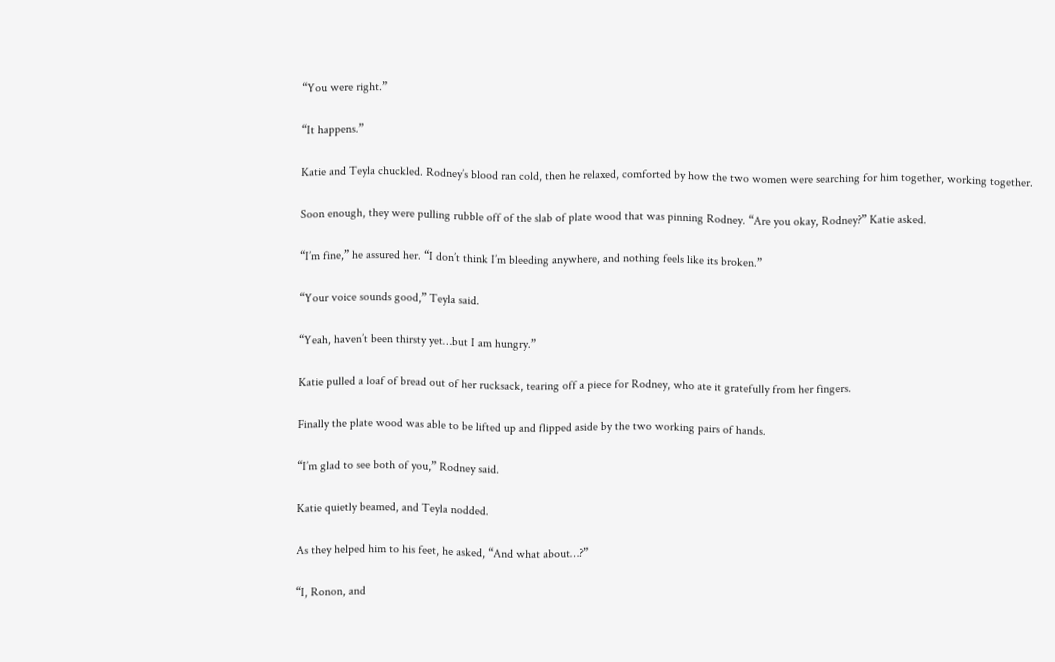“You were right.”

“It happens.”

Katie and Teyla chuckled. Rodney’s blood ran cold, then he relaxed, comforted by how the two women were searching for him together, working together.

Soon enough, they were pulling rubble off of the slab of plate wood that was pinning Rodney. “Are you okay, Rodney?” Katie asked.

“I’m fine,” he assured her. “I don’t think I’m bleeding anywhere, and nothing feels like its broken.”

“Your voice sounds good,” Teyla said.

“Yeah, haven’t been thirsty yet…but I am hungry.”

Katie pulled a loaf of bread out of her rucksack, tearing off a piece for Rodney, who ate it gratefully from her fingers.

Finally the plate wood was able to be lifted up and flipped aside by the two working pairs of hands.

“I’m glad to see both of you,” Rodney said.

Katie quietly beamed, and Teyla nodded.

As they helped him to his feet, he asked, “And what about…?”

“I, Ronon, and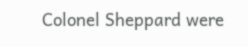Colonel Sheppard were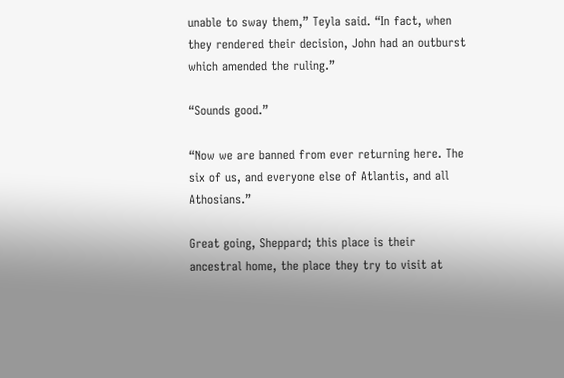unable to sway them,” Teyla said. “In fact, when they rendered their decision, John had an outburst which amended the ruling.”

“Sounds good.”

“Now we are banned from ever returning here. The six of us, and everyone else of Atlantis, and all Athosians.”

Great going, Sheppard; this place is their ancestral home, the place they try to visit at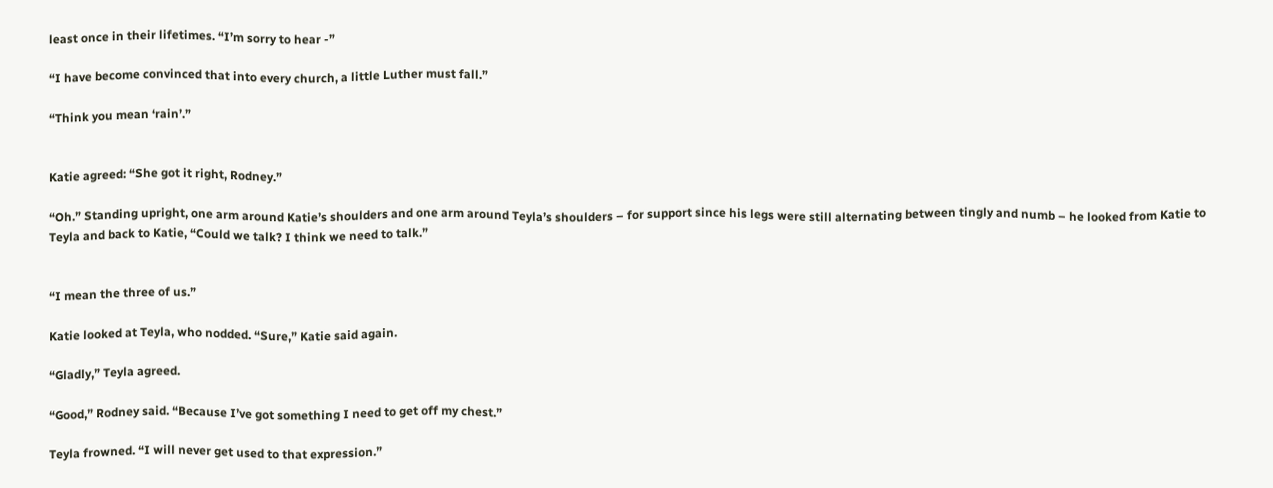least once in their lifetimes. “I’m sorry to hear -”

“I have become convinced that into every church, a little Luther must fall.”

“Think you mean ‘rain’.”


Katie agreed: “She got it right, Rodney.”

“Oh.” Standing upright, one arm around Katie’s shoulders and one arm around Teyla’s shoulders – for support since his legs were still alternating between tingly and numb – he looked from Katie to Teyla and back to Katie, “Could we talk? I think we need to talk.”


“I mean the three of us.”

Katie looked at Teyla, who nodded. “Sure,” Katie said again.

“Gladly,” Teyla agreed.

“Good,” Rodney said. “Because I’ve got something I need to get off my chest.”

Teyla frowned. “I will never get used to that expression.”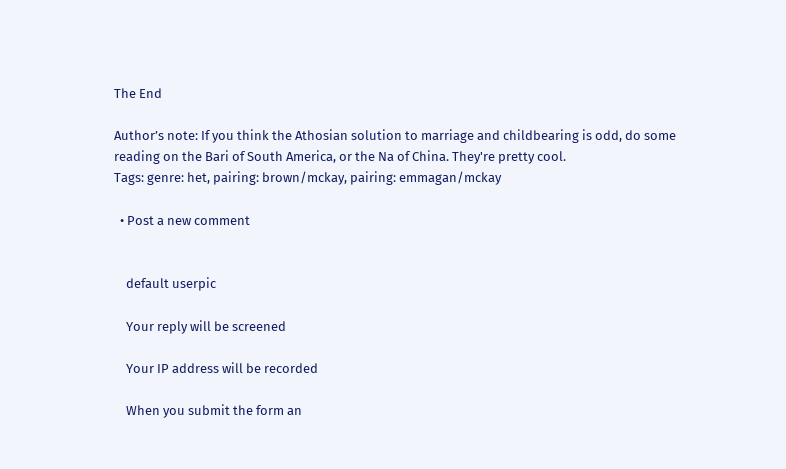The End

Author’s note: If you think the Athosian solution to marriage and childbearing is odd, do some reading on the Bari of South America, or the Na of China. They're pretty cool.
Tags: genre: het, pairing: brown/mckay, pairing: emmagan/mckay

  • Post a new comment


    default userpic

    Your reply will be screened

    Your IP address will be recorded

    When you submit the form an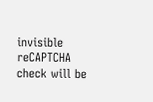invisible reCAPTCHA check will be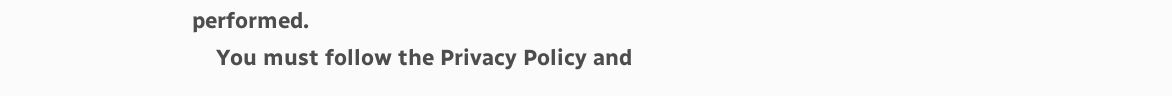performed.
    You must follow the Privacy Policy and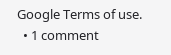Google Terms of use.
  • 1 comment